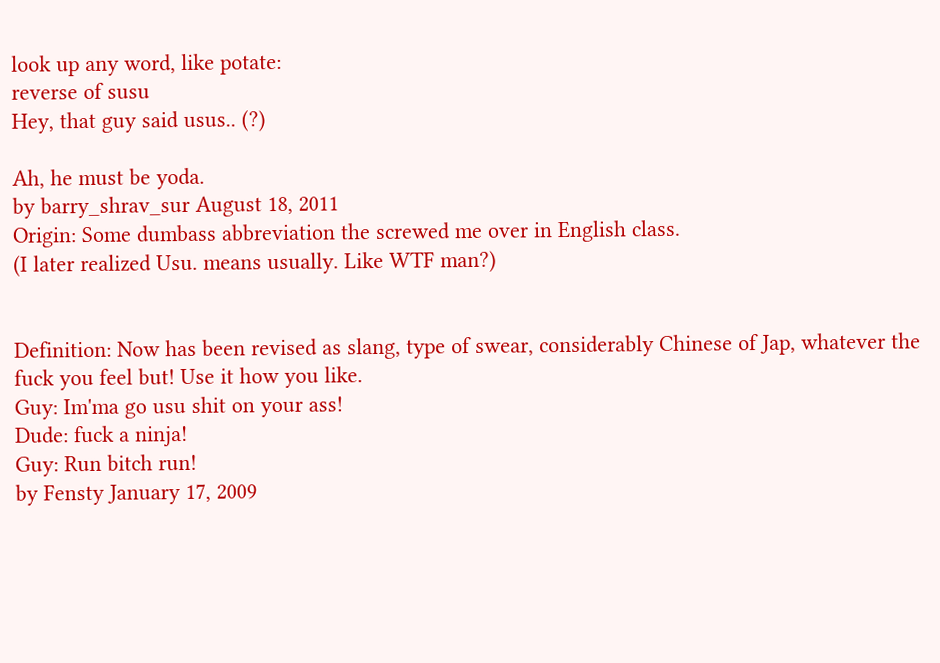look up any word, like potate:
reverse of susu
Hey, that guy said usus.. (?)

Ah, he must be yoda.
by barry_shrav_sur August 18, 2011
Origin: Some dumbass abbreviation the screwed me over in English class.
(I later realized Usu. means usually. Like WTF man?)


Definition: Now has been revised as slang, type of swear, considerably Chinese of Jap, whatever the fuck you feel but! Use it how you like.
Guy: Im'ma go usu shit on your ass!
Dude: fuck a ninja!
Guy: Run bitch run!
by Fensty January 17, 2009